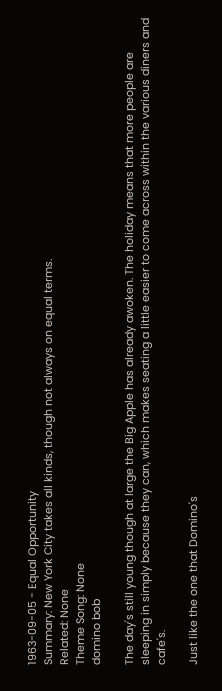1963-09-05 - Equal Opportunity
Summary: New York City takes all kinds, though not always on equal terms.
Related: None
Theme Song: None
domino bob

The day's still young though at large the Big Apple has already awoken. The holiday means that more people are sleeping in simply because they can, which makes seating a little easier to come across within the various diners and cafe's.

Just like the one that Domino's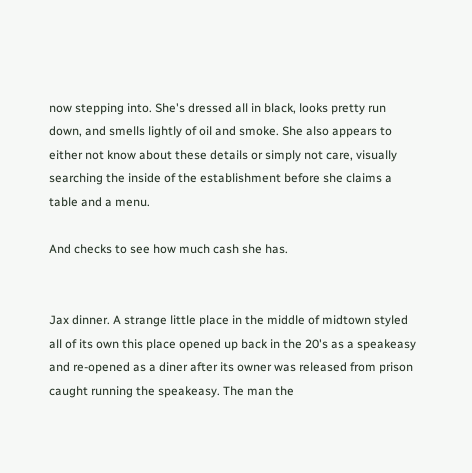now stepping into. She's dressed all in black, looks pretty run down, and smells lightly of oil and smoke. She also appears to either not know about these details or simply not care, visually searching the inside of the establishment before she claims a table and a menu.

And checks to see how much cash she has.


Jax dinner. A strange little place in the middle of midtown styled all of its own this place opened up back in the 20's as a speakeasy and re-opened as a diner after its owner was released from prison caught running the speakeasy. The man the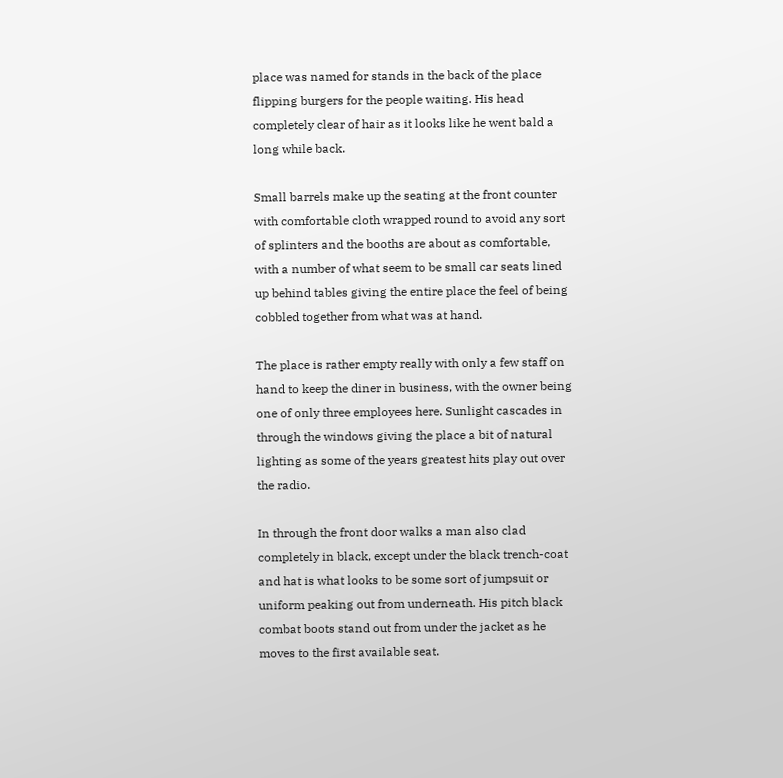place was named for stands in the back of the place flipping burgers for the people waiting. His head completely clear of hair as it looks like he went bald a long while back.

Small barrels make up the seating at the front counter with comfortable cloth wrapped round to avoid any sort of splinters and the booths are about as comfortable, with a number of what seem to be small car seats lined up behind tables giving the entire place the feel of being cobbled together from what was at hand.

The place is rather empty really with only a few staff on hand to keep the diner in business, with the owner being one of only three employees here. Sunlight cascades in through the windows giving the place a bit of natural lighting as some of the years greatest hits play out over the radio.

In through the front door walks a man also clad completely in black, except under the black trench-coat and hat is what looks to be some sort of jumpsuit or uniform peaking out from underneath. His pitch black combat boots stand out from under the jacket as he moves to the first available seat.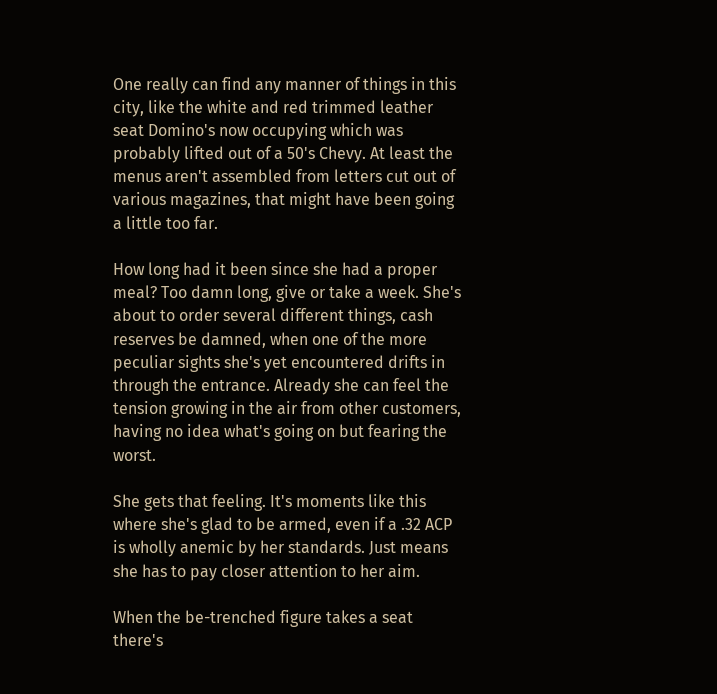One really can find any manner of things in this city, like the white and red trimmed leather seat Domino's now occupying which was probably lifted out of a 50's Chevy. At least the menus aren't assembled from letters cut out of various magazines, that might have been going a little too far.

How long had it been since she had a proper meal? Too damn long, give or take a week. She's about to order several different things, cash reserves be damned, when one of the more peculiar sights she's yet encountered drifts in through the entrance. Already she can feel the tension growing in the air from other customers, having no idea what's going on but fearing the worst.

She gets that feeling. It's moments like this where she's glad to be armed, even if a .32 ACP is wholly anemic by her standards. Just means she has to pay closer attention to her aim.

When the be-trenched figure takes a seat there's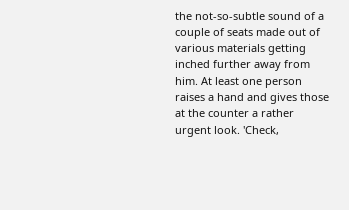the not-so-subtle sound of a couple of seats made out of various materials getting inched further away from him. At least one person raises a hand and gives those at the counter a rather urgent look. 'Check,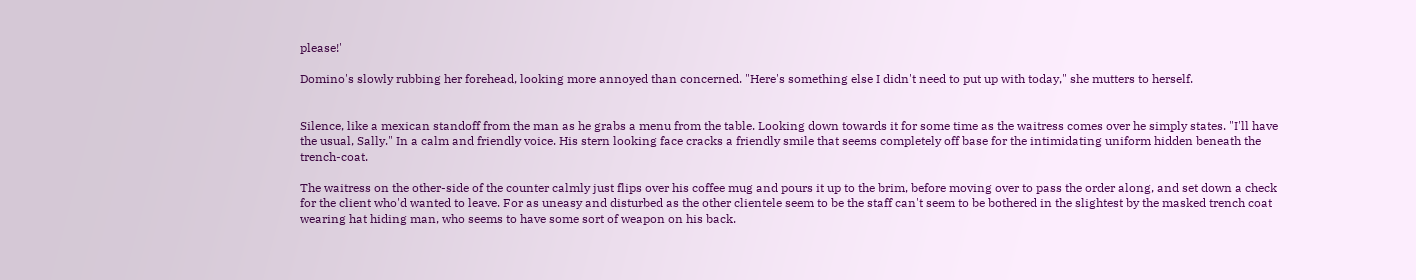please!'

Domino's slowly rubbing her forehead, looking more annoyed than concerned. "Here's something else I didn't need to put up with today," she mutters to herself.


Silence, like a mexican standoff from the man as he grabs a menu from the table. Looking down towards it for some time as the waitress comes over he simply states. "I'll have the usual, Sally." In a calm and friendly voice. His stern looking face cracks a friendly smile that seems completely off base for the intimidating uniform hidden beneath the trench-coat.

The waitress on the other-side of the counter calmly just flips over his coffee mug and pours it up to the brim, before moving over to pass the order along, and set down a check for the client who'd wanted to leave. For as uneasy and disturbed as the other clientele seem to be the staff can't seem to be bothered in the slightest by the masked trench coat wearing hat hiding man, who seems to have some sort of weapon on his back.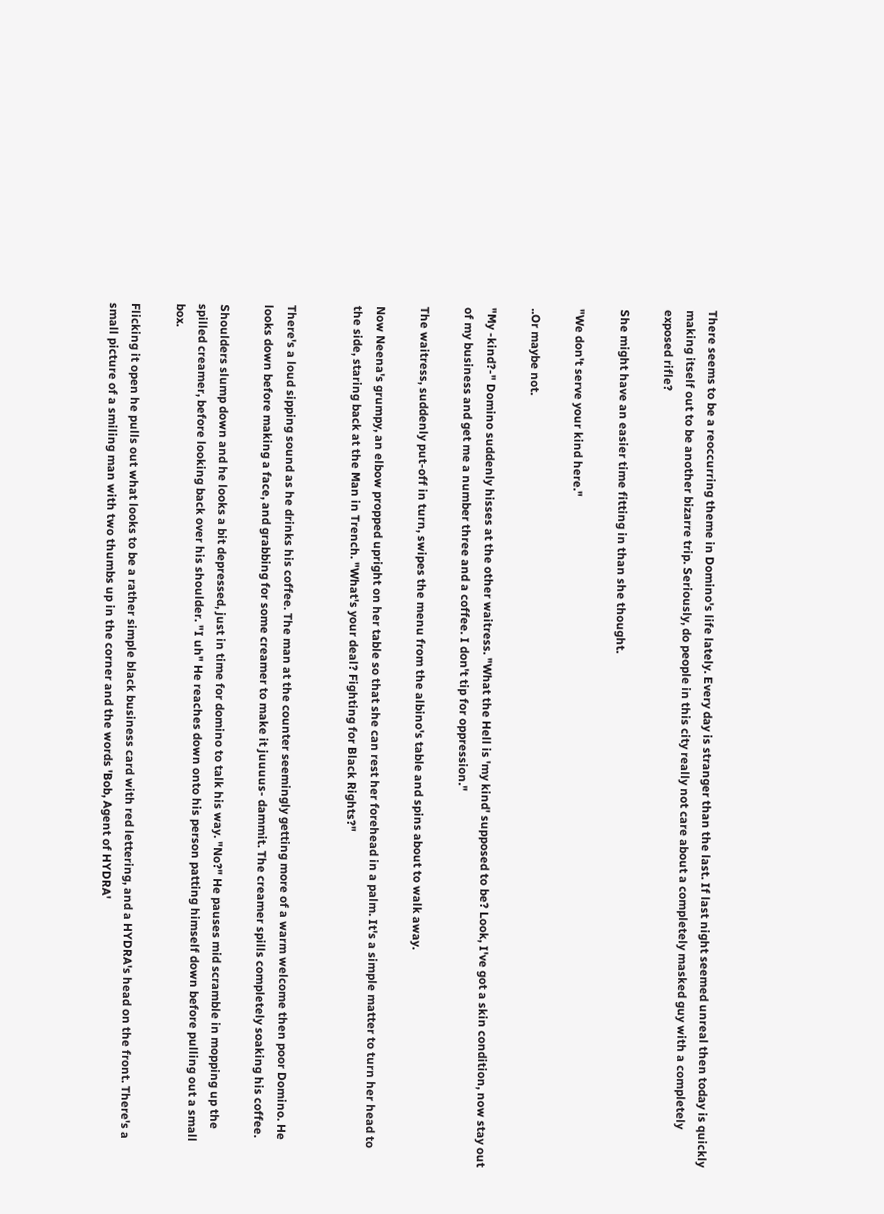There seems to be a reoccurring theme in Domino's life lately. Every day is stranger than the last. If last night seemed unreal then today is quickly making itself out to be another bizarre trip. Seriously, do people in this city really not care about a completely masked guy with a completely exposed rifle?

She might have an easier time fitting in than she thought.

"We don't serve your kind here."

..Or maybe not.

"My -kind?-" Domino suddenly hisses at the other waitress. "What the Hell is 'my kind' supposed to be? Look, I've got a skin condition, now stay out of my business and get me a number three and a coffee. I don't tip for oppression."

The waitress, suddenly put-off in turn, swipes the menu from the albino's table and spins about to walk away.

Now Neena's grumpy, an elbow propped upright on her table so that she can rest her forehead in a palm. It's a simple matter to turn her head to the side, staring back at the Man in Trench. "What's your deal? Fighting for Black Rights?"


There's a loud sipping sound as he drinks his coffee. The man at the counter seemingly getting more of a warm welcome then poor Domino. He looks down before making a face, and grabbing for some creamer to make it juuuus- dammit. The creamer spills completely soaking his coffee.

Shoulders slump down and he looks a bit depressed, just in time for domino to talk his way. "No?" He pauses mid scramble in mopping up the spilled creamer, before looking back over his shoulder. "I uh" He reaches down onto his person patting himself down before pulling out a small box.

Flicking it open he pulls out what looks to be a rather simple black business card with red lettering, and a HYDRA's head on the front. There's a small picture of a smiling man with two thumbs up in the corner and the words 'Bob, Agent of HYDRA'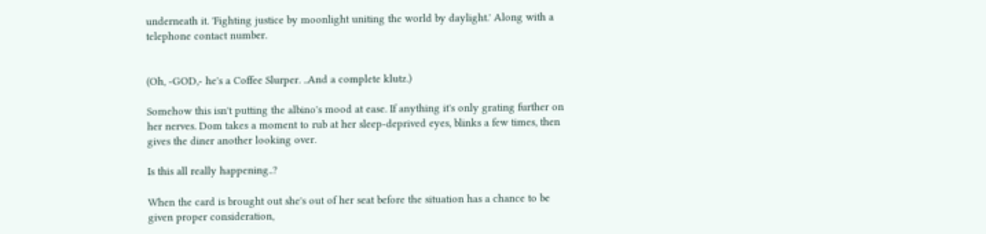underneath it. 'Fighting justice by moonlight uniting the world by daylight.' Along with a telephone contact number.


(Oh, -GOD,- he's a Coffee Slurper. ..And a complete klutz.)

Somehow this isn't putting the albino's mood at ease. If anything it's only grating further on her nerves. Dom takes a moment to rub at her sleep-deprived eyes, blinks a few times, then gives the diner another looking over.

Is this all really happening..?

When the card is brought out she's out of her seat before the situation has a chance to be given proper consideration,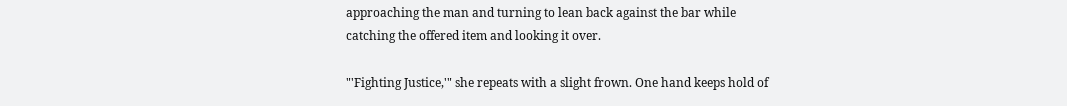approaching the man and turning to lean back against the bar while catching the offered item and looking it over.

"'Fighting Justice,'" she repeats with a slight frown. One hand keeps hold of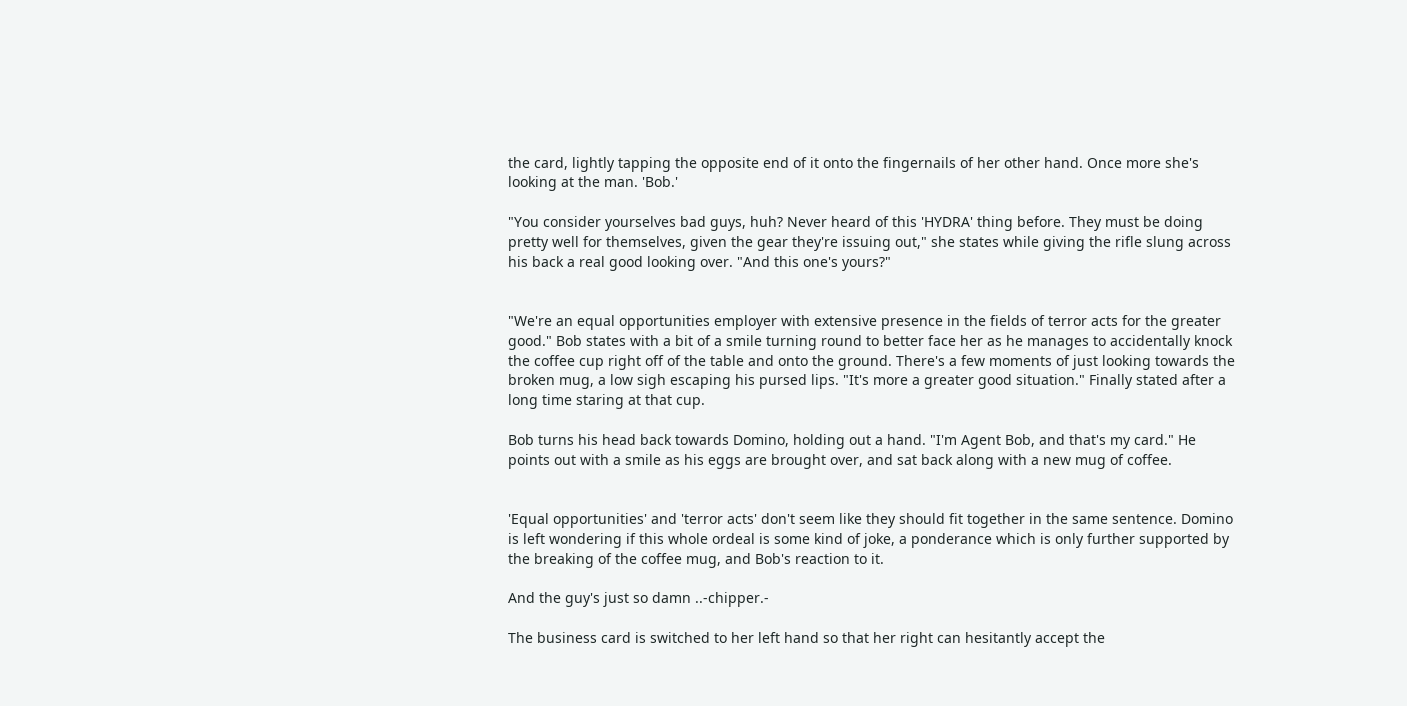the card, lightly tapping the opposite end of it onto the fingernails of her other hand. Once more she's looking at the man. 'Bob.'

"You consider yourselves bad guys, huh? Never heard of this 'HYDRA' thing before. They must be doing pretty well for themselves, given the gear they're issuing out," she states while giving the rifle slung across his back a real good looking over. "And this one's yours?"


"We're an equal opportunities employer with extensive presence in the fields of terror acts for the greater good." Bob states with a bit of a smile turning round to better face her as he manages to accidentally knock the coffee cup right off of the table and onto the ground. There's a few moments of just looking towards the broken mug, a low sigh escaping his pursed lips. "It's more a greater good situation." Finally stated after a long time staring at that cup.

Bob turns his head back towards Domino, holding out a hand. "I'm Agent Bob, and that's my card." He points out with a smile as his eggs are brought over, and sat back along with a new mug of coffee.


'Equal opportunities' and 'terror acts' don't seem like they should fit together in the same sentence. Domino is left wondering if this whole ordeal is some kind of joke, a ponderance which is only further supported by the breaking of the coffee mug, and Bob's reaction to it.

And the guy's just so damn ..-chipper.-

The business card is switched to her left hand so that her right can hesitantly accept the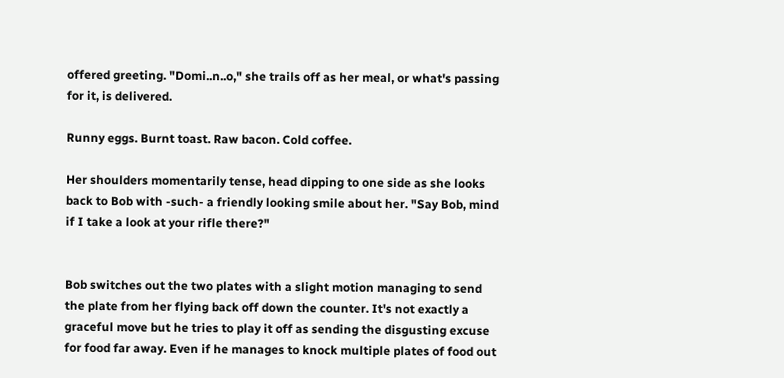offered greeting. "Domi..n..o," she trails off as her meal, or what's passing for it, is delivered.

Runny eggs. Burnt toast. Raw bacon. Cold coffee.

Her shoulders momentarily tense, head dipping to one side as she looks back to Bob with -such- a friendly looking smile about her. "Say Bob, mind if I take a look at your rifle there?"


Bob switches out the two plates with a slight motion managing to send the plate from her flying back off down the counter. It's not exactly a graceful move but he tries to play it off as sending the disgusting excuse for food far away. Even if he manages to knock multiple plates of food out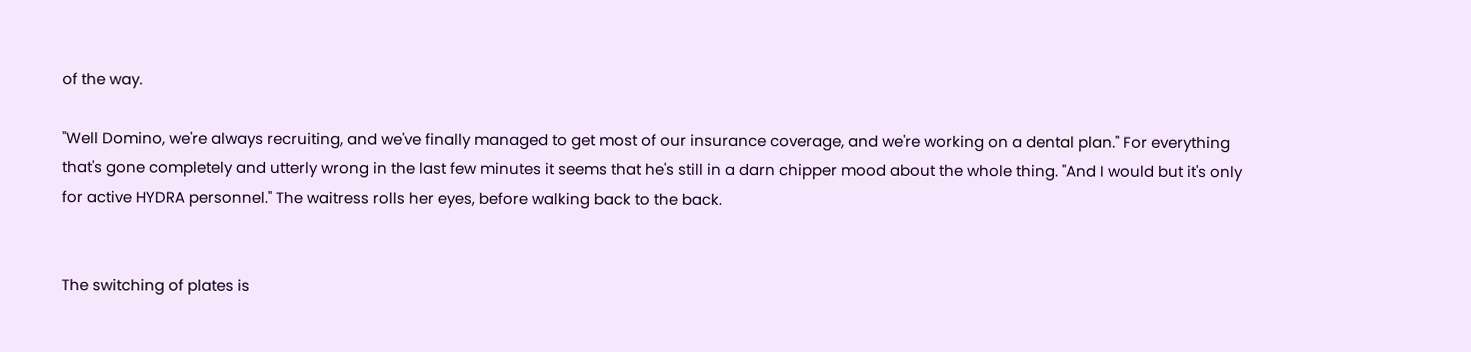of the way.

"Well Domino, we're always recruiting, and we've finally managed to get most of our insurance coverage, and we're working on a dental plan." For everything that's gone completely and utterly wrong in the last few minutes it seems that he's still in a darn chipper mood about the whole thing. "And I would but it's only for active HYDRA personnel." The waitress rolls her eyes, before walking back to the back.


The switching of plates is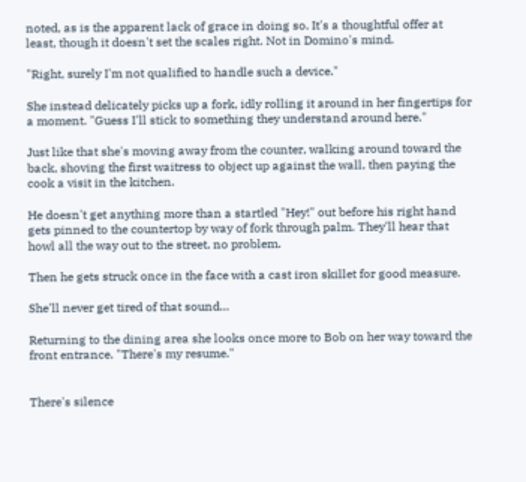noted, as is the apparent lack of grace in doing so. It's a thoughtful offer at least, though it doesn't set the scales right. Not in Domino's mind.

"Right, surely I'm not qualified to handle such a device."

She instead delicately picks up a fork, idly rolling it around in her fingertips for a moment. "Guess I'll stick to something they understand around here."

Just like that she's moving away from the counter, walking around toward the back, shoving the first waitress to object up against the wall, then paying the cook a visit in the kitchen.

He doesn't get anything more than a startled "Hey!" out before his right hand gets pinned to the countertop by way of fork through palm. They'll hear that howl all the way out to the street, no problem.

Then he gets struck once in the face with a cast iron skillet for good measure.

She'll never get tired of that sound…

Returning to the dining area she looks once more to Bob on her way toward the front entrance. "There's my resume."


There's silence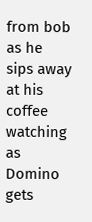from bob as he sips away at his coffee watching as Domino gets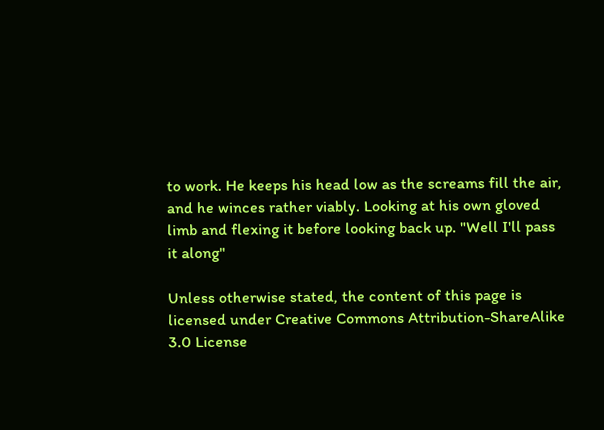to work. He keeps his head low as the screams fill the air, and he winces rather viably. Looking at his own gloved limb and flexing it before looking back up. "Well I'll pass it along"

Unless otherwise stated, the content of this page is licensed under Creative Commons Attribution-ShareAlike 3.0 License